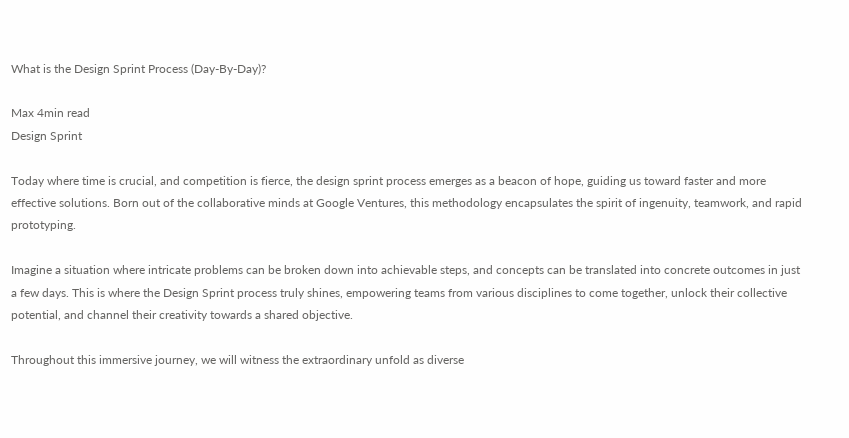What is the Design Sprint Process (Day-By-Day)?

Max 4min read
Design Sprint

Today where time is crucial, and competition is fierce, the design sprint process emerges as a beacon of hope, guiding us toward faster and more effective solutions. Born out of the collaborative minds at Google Ventures, this methodology encapsulates the spirit of ingenuity, teamwork, and rapid prototyping.

Imagine a situation where intricate problems can be broken down into achievable steps, and concepts can be translated into concrete outcomes in just a few days. This is where the Design Sprint process truly shines, empowering teams from various disciplines to come together, unlock their collective potential, and channel their creativity towards a shared objective.

Throughout this immersive journey, we will witness the extraordinary unfold as diverse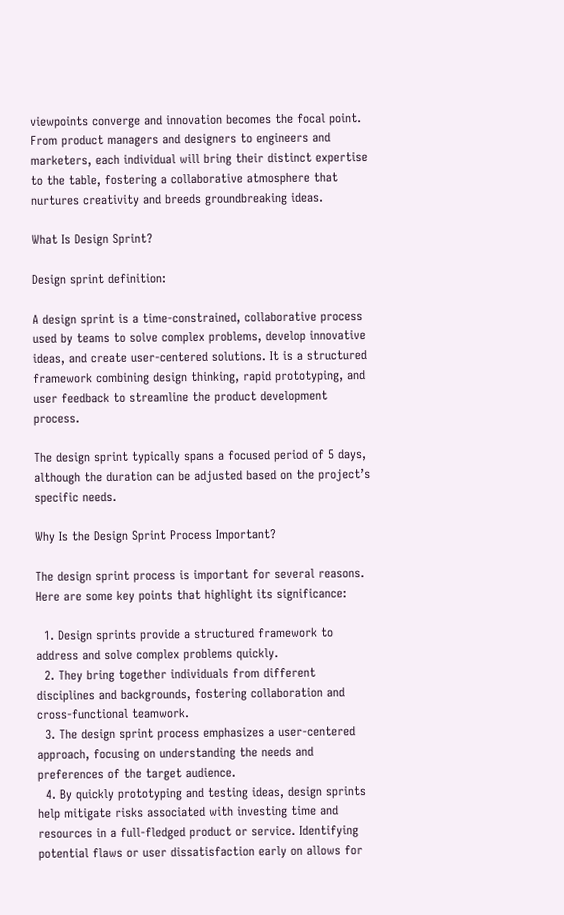viewpoints converge and innovation becomes the focal point. From product managers and designers to engineers and marketers, each individual will bring their distinct expertise to the table, fostering a collaborative atmosphere that nurtures creativity and breeds groundbreaking ideas.

What Is Design Sprint?

Design sprint definition:

A design sprint is a time-constrained, collaborative process used by teams to solve complex problems, develop innovative ideas, and create user-centered solutions. It is a structured framework combining design thinking, rapid prototyping, and user feedback to streamline the product development process.

The design sprint typically spans a focused period of 5 days, although the duration can be adjusted based on the project’s specific needs.

Why Is the Design Sprint Process Important?

The design sprint process is important for several reasons. Here are some key points that highlight its significance:

  1. Design sprints provide a structured framework to address and solve complex problems quickly.
  2. They bring together individuals from different disciplines and backgrounds, fostering collaboration and cross-functional teamwork.
  3. The design sprint process emphasizes a user-centered approach, focusing on understanding the needs and preferences of the target audience.
  4. By quickly prototyping and testing ideas, design sprints help mitigate risks associated with investing time and resources in a full-fledged product or service. Identifying potential flaws or user dissatisfaction early on allows for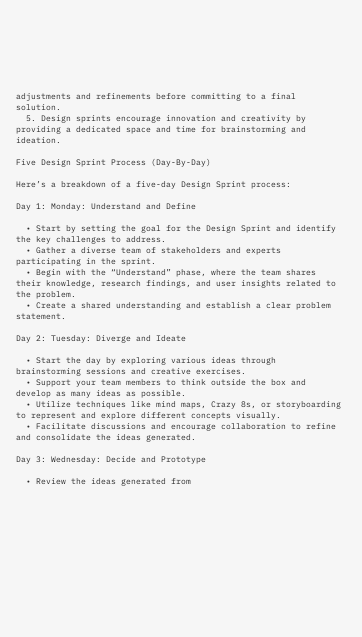adjustments and refinements before committing to a final solution.
  5. Design sprints encourage innovation and creativity by providing a dedicated space and time for brainstorming and ideation.

Five Design Sprint Process (Day-By-Day)

Here’s a breakdown of a five-day Design Sprint process:

Day 1: Monday: Understand and Define

  • Start by setting the goal for the Design Sprint and identify the key challenges to address.
  • Gather a diverse team of stakeholders and experts participating in the sprint.
  • Begin with the “Understand” phase, where the team shares their knowledge, research findings, and user insights related to the problem.
  • Create a shared understanding and establish a clear problem statement.

Day 2: Tuesday: Diverge and Ideate

  • Start the day by exploring various ideas through brainstorming sessions and creative exercises.
  • Support your team members to think outside the box and develop as many ideas as possible.
  • Utilize techniques like mind maps, Crazy 8s, or storyboarding to represent and explore different concepts visually.
  • Facilitate discussions and encourage collaboration to refine and consolidate the ideas generated.

Day 3: Wednesday: Decide and Prototype

  • Review the ideas generated from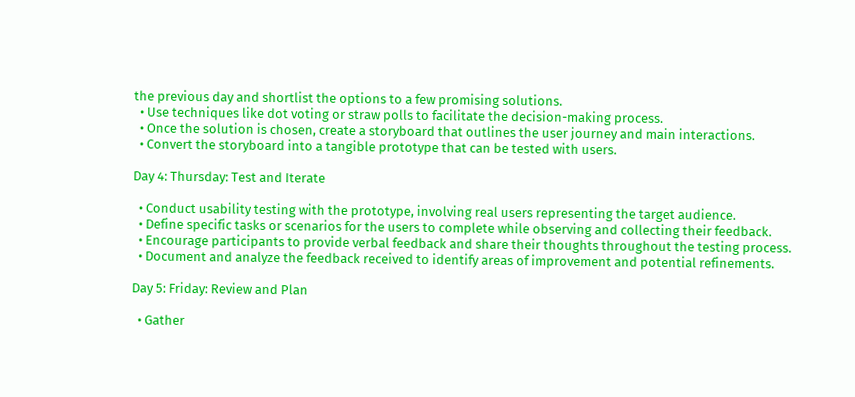the previous day and shortlist the options to a few promising solutions.
  • Use techniques like dot voting or straw polls to facilitate the decision-making process.
  • Once the solution is chosen, create a storyboard that outlines the user journey and main interactions.
  • Convert the storyboard into a tangible prototype that can be tested with users.

Day 4: Thursday: Test and Iterate

  • Conduct usability testing with the prototype, involving real users representing the target audience.
  • Define specific tasks or scenarios for the users to complete while observing and collecting their feedback.
  • Encourage participants to provide verbal feedback and share their thoughts throughout the testing process.
  • Document and analyze the feedback received to identify areas of improvement and potential refinements.

Day 5: Friday: Review and Plan

  • Gather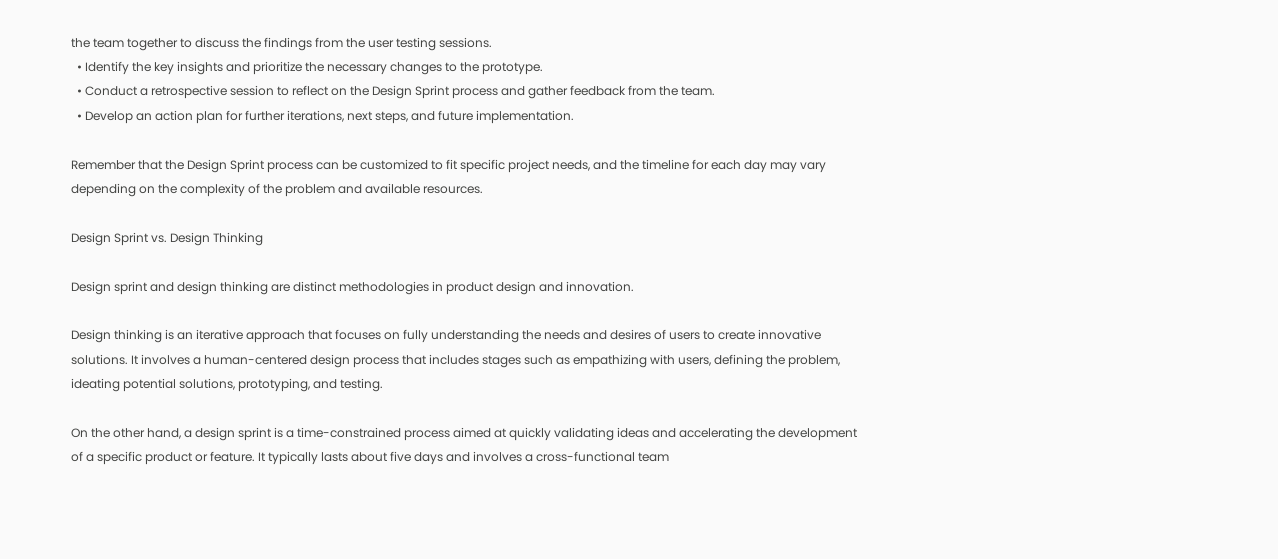the team together to discuss the findings from the user testing sessions.
  • Identify the key insights and prioritize the necessary changes to the prototype.
  • Conduct a retrospective session to reflect on the Design Sprint process and gather feedback from the team.
  • Develop an action plan for further iterations, next steps, and future implementation.

Remember that the Design Sprint process can be customized to fit specific project needs, and the timeline for each day may vary depending on the complexity of the problem and available resources.

Design Sprint vs. Design Thinking

Design sprint and design thinking are distinct methodologies in product design and innovation.

Design thinking is an iterative approach that focuses on fully understanding the needs and desires of users to create innovative solutions. It involves a human-centered design process that includes stages such as empathizing with users, defining the problem, ideating potential solutions, prototyping, and testing.

On the other hand, a design sprint is a time-constrained process aimed at quickly validating ideas and accelerating the development of a specific product or feature. It typically lasts about five days and involves a cross-functional team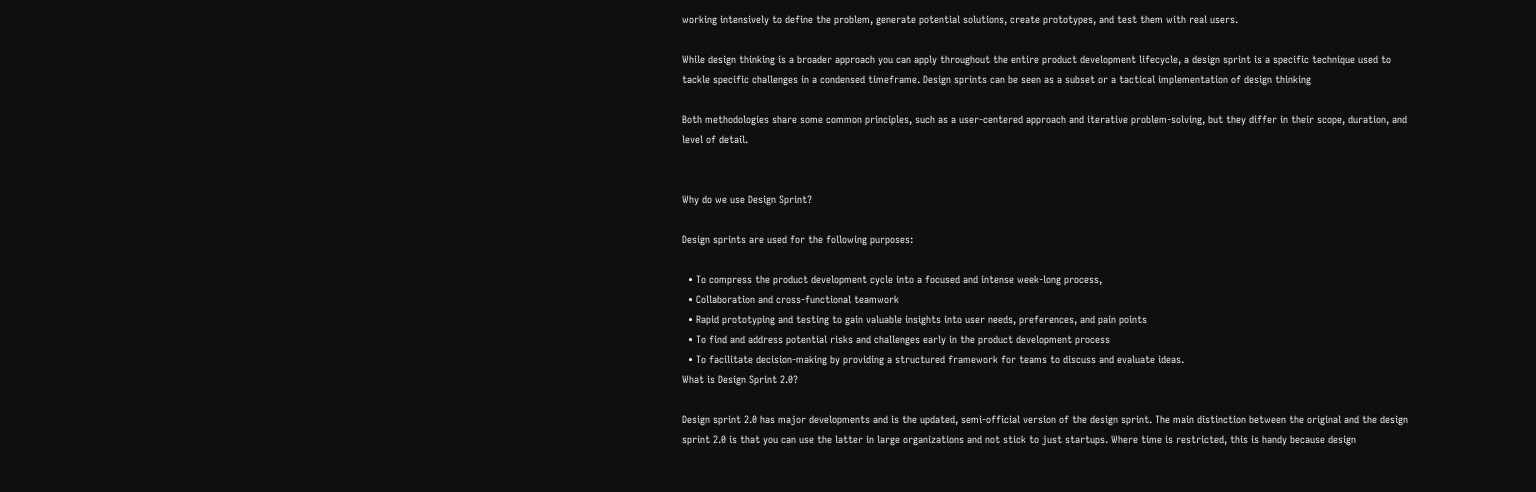working intensively to define the problem, generate potential solutions, create prototypes, and test them with real users.

While design thinking is a broader approach you can apply throughout the entire product development lifecycle, a design sprint is a specific technique used to tackle specific challenges in a condensed timeframe. Design sprints can be seen as a subset or a tactical implementation of design thinking

Both methodologies share some common principles, such as a user-centered approach and iterative problem-solving, but they differ in their scope, duration, and level of detail.


Why do we use Design Sprint?

Design sprints are used for the following purposes:

  • To compress the product development cycle into a focused and intense week-long process,
  • Collaboration and cross-functional teamwork
  • Rapid prototyping and testing to gain valuable insights into user needs, preferences, and pain points
  • To find and address potential risks and challenges early in the product development process
  • To facilitate decision-making by providing a structured framework for teams to discuss and evaluate ideas.
What is Design Sprint 2.0?

Design sprint 2.0 has major developments and is the updated, semi-official version of the design sprint. The main distinction between the original and the design sprint 2.0 is that you can use the latter in large organizations and not stick to just startups. Where time is restricted, this is handy because design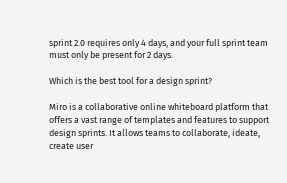sprint 2.0 requires only 4 days, and your full sprint team must only be present for 2 days.

Which is the best tool for a design sprint?

Miro is a collaborative online whiteboard platform that offers a vast range of templates and features to support design sprints. It allows teams to collaborate, ideate, create user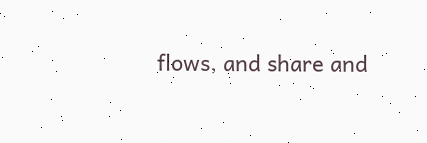flows, and share and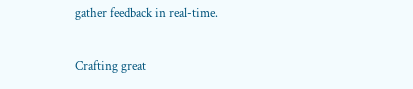gather feedback in real-time.

Crafting great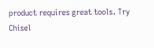product requires great tools. Try Chisel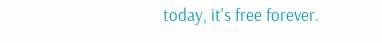today, it's free forever.